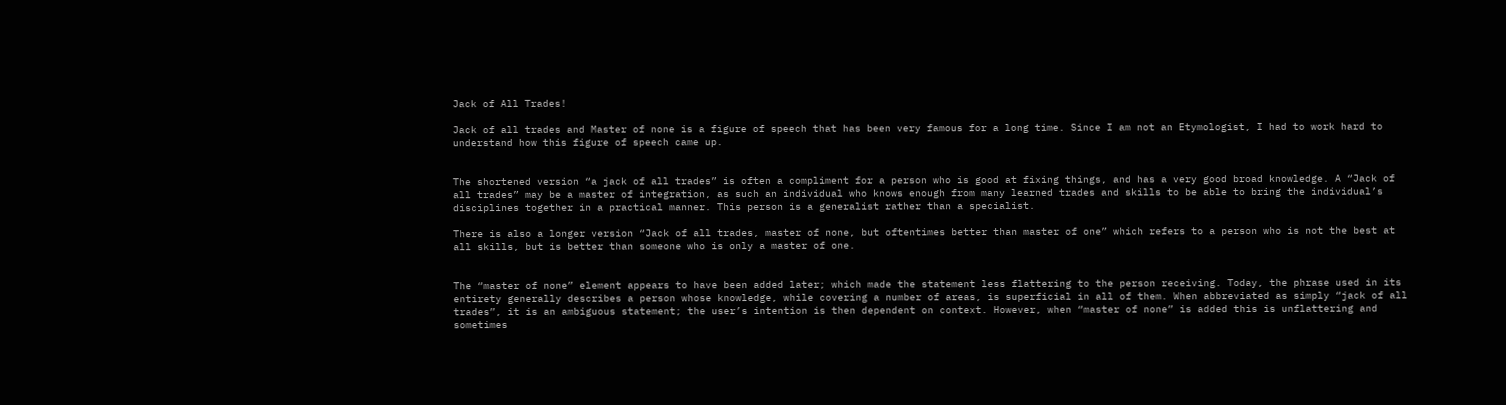Jack of All Trades!

Jack of all trades and Master of none is a figure of speech that has been very famous for a long time. Since I am not an Etymologist, I had to work hard to understand how this figure of speech came up.


The shortened version “a jack of all trades” is often a compliment for a person who is good at fixing things, and has a very good broad knowledge. A “Jack of all trades” may be a master of integration, as such an individual who knows enough from many learned trades and skills to be able to bring the individual’s disciplines together in a practical manner. This person is a generalist rather than a specialist.

There is also a longer version “Jack of all trades, master of none, but oftentimes better than master of one” which refers to a person who is not the best at all skills, but is better than someone who is only a master of one.


The “master of none” element appears to have been added later; which made the statement less flattering to the person receiving. Today, the phrase used in its entirety generally describes a person whose knowledge, while covering a number of areas, is superficial in all of them. When abbreviated as simply “jack of all trades”, it is an ambiguous statement; the user’s intention is then dependent on context. However, when “master of none” is added this is unflattering and sometimes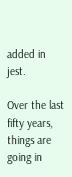added in jest.

Over the last fifty years, things are going in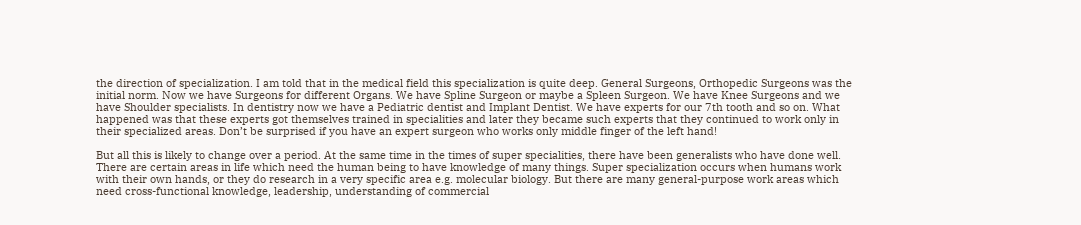the direction of specialization. I am told that in the medical field this specialization is quite deep. General Surgeons, Orthopedic Surgeons was the initial norm. Now we have Surgeons for different Organs. We have Spline Surgeon or maybe a Spleen Surgeon. We have Knee Surgeons and we have Shoulder specialists. In dentistry now we have a Pediatric dentist and Implant Dentist. We have experts for our 7th tooth and so on. What happened was that these experts got themselves trained in specialities and later they became such experts that they continued to work only in their specialized areas. Don’t be surprised if you have an expert surgeon who works only middle finger of the left hand!

But all this is likely to change over a period. At the same time in the times of super specialities, there have been generalists who have done well. There are certain areas in life which need the human being to have knowledge of many things. Super specialization occurs when humans work with their own hands, or they do research in a very specific area e.g. molecular biology. But there are many general-purpose work areas which need cross-functional knowledge, leadership, understanding of commercial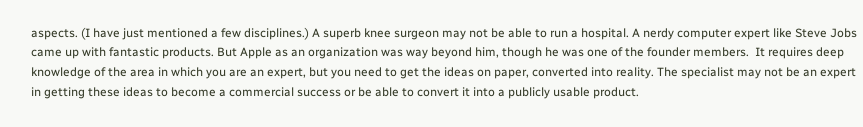aspects. (I have just mentioned a few disciplines.) A superb knee surgeon may not be able to run a hospital. A nerdy computer expert like Steve Jobs came up with fantastic products. But Apple as an organization was way beyond him, though he was one of the founder members.  It requires deep knowledge of the area in which you are an expert, but you need to get the ideas on paper, converted into reality. The specialist may not be an expert in getting these ideas to become a commercial success or be able to convert it into a publicly usable product.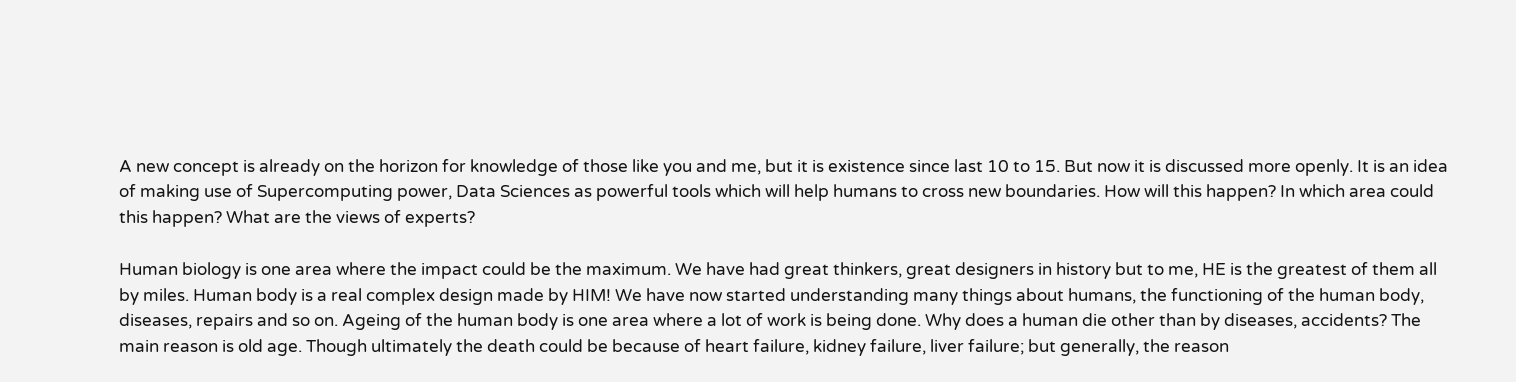A new concept is already on the horizon for knowledge of those like you and me, but it is existence since last 10 to 15. But now it is discussed more openly. It is an idea of making use of Supercomputing power, Data Sciences as powerful tools which will help humans to cross new boundaries. How will this happen? In which area could this happen? What are the views of experts?

Human biology is one area where the impact could be the maximum. We have had great thinkers, great designers in history but to me, HE is the greatest of them all by miles. Human body is a real complex design made by HIM! We have now started understanding many things about humans, the functioning of the human body, diseases, repairs and so on. Ageing of the human body is one area where a lot of work is being done. Why does a human die other than by diseases, accidents? The main reason is old age. Though ultimately the death could be because of heart failure, kidney failure, liver failure; but generally, the reason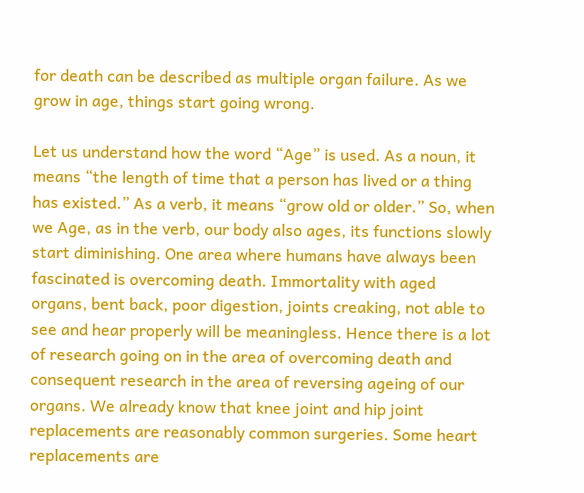for death can be described as multiple organ failure. As we grow in age, things start going wrong.

Let us understand how the word “Age” is used. As a noun, it means “the length of time that a person has lived or a thing has existed.” As a verb, it means “grow old or older.” So, when we Age, as in the verb, our body also ages, its functions slowly start diminishing. One area where humans have always been fascinated is overcoming death. Immortality with aged organs, bent back, poor digestion, joints creaking, not able to see and hear properly will be meaningless. Hence there is a lot of research going on in the area of overcoming death and consequent research in the area of reversing ageing of our organs. We already know that knee joint and hip joint replacements are reasonably common surgeries. Some heart replacements are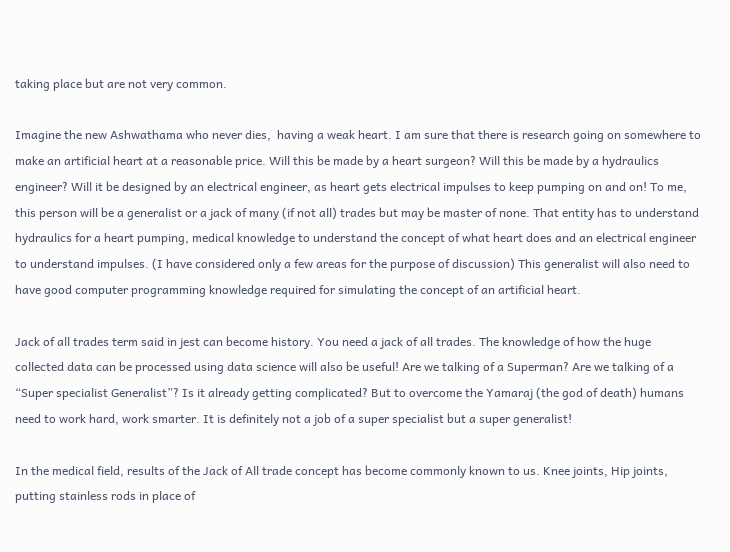taking place but are not very common.

Imagine the new Ashwathama who never dies,  having a weak heart. I am sure that there is research going on somewhere to make an artificial heart at a reasonable price. Will this be made by a heart surgeon? Will this be made by a hydraulics engineer? Will it be designed by an electrical engineer, as heart gets electrical impulses to keep pumping on and on! To me, this person will be a generalist or a jack of many (if not all) trades but may be master of none. That entity has to understand hydraulics for a heart pumping, medical knowledge to understand the concept of what heart does and an electrical engineer to understand impulses. (I have considered only a few areas for the purpose of discussion) This generalist will also need to have good computer programming knowledge required for simulating the concept of an artificial heart.

Jack of all trades term said in jest can become history. You need a jack of all trades. The knowledge of how the huge collected data can be processed using data science will also be useful! Are we talking of a Superman? Are we talking of a “Super specialist Generalist”? Is it already getting complicated? But to overcome the Yamaraj (the god of death) humans need to work hard, work smarter. It is definitely not a job of a super specialist but a super generalist!

In the medical field, results of the Jack of All trade concept has become commonly known to us. Knee joints, Hip joints, putting stainless rods in place of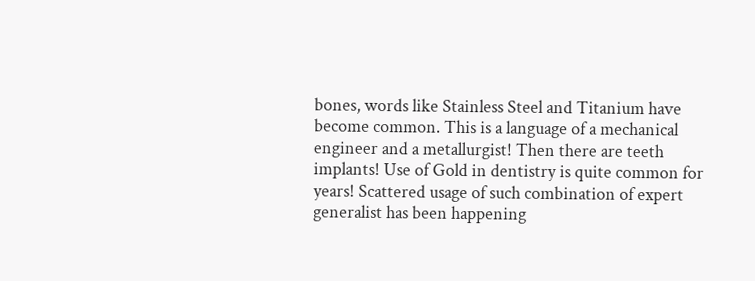bones, words like Stainless Steel and Titanium have become common. This is a language of a mechanical engineer and a metallurgist! Then there are teeth implants! Use of Gold in dentistry is quite common for years! Scattered usage of such combination of expert generalist has been happening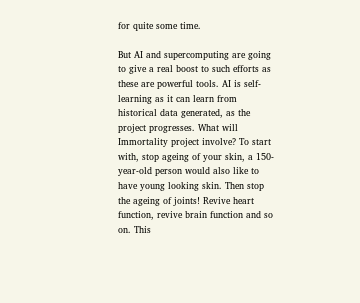for quite some time.

But AI and supercomputing are going to give a real boost to such efforts as these are powerful tools. AI is self-learning as it can learn from historical data generated, as the project progresses. What will Immortality project involve? To start with, stop ageing of your skin, a 150-year-old person would also like to have young looking skin. Then stop the ageing of joints! Revive heart function, revive brain function and so on. This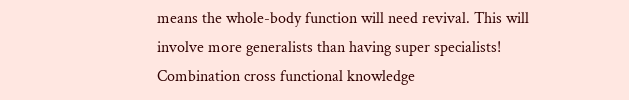means the whole-body function will need revival. This will involve more generalists than having super specialists! Combination cross functional knowledge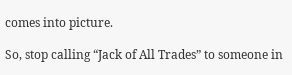comes into picture.

So, stop calling “Jack of All Trades” to someone in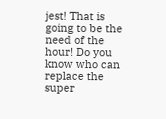jest! That is going to be the need of the hour! Do you know who can replace the super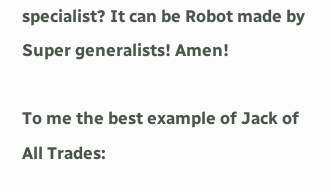specialist? It can be Robot made by Super generalists! Amen!

To me the best example of Jack of All Trades: